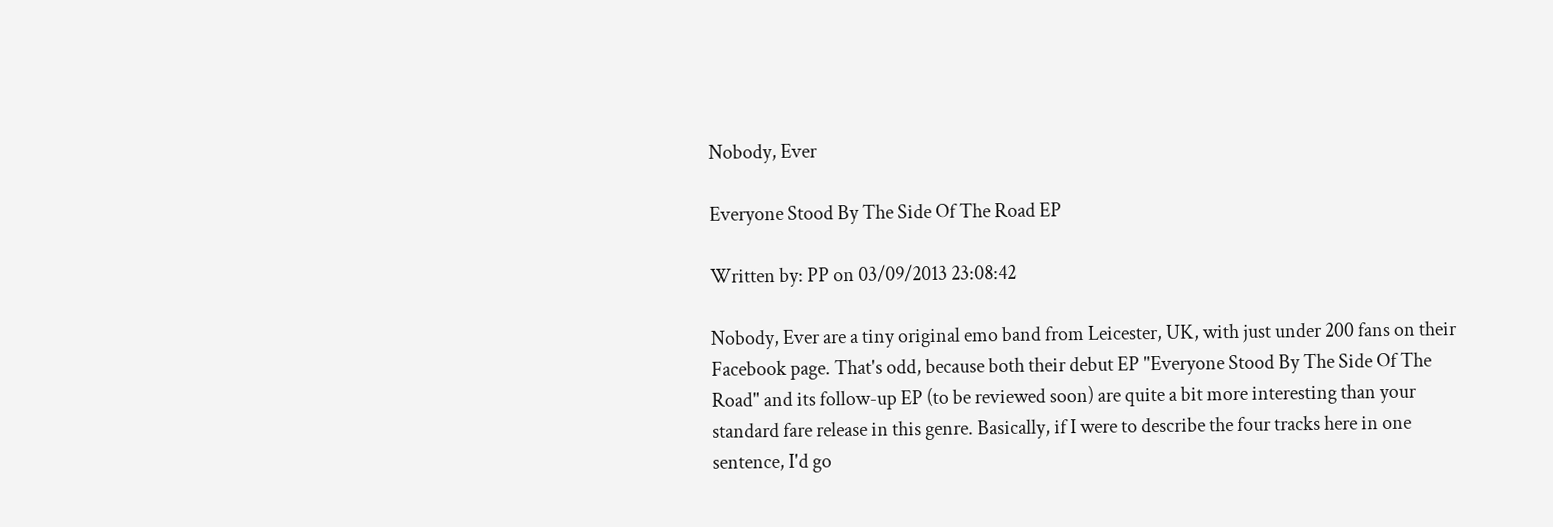Nobody, Ever

Everyone Stood By The Side Of The Road EP

Written by: PP on 03/09/2013 23:08:42

Nobody, Ever are a tiny original emo band from Leicester, UK, with just under 200 fans on their Facebook page. That's odd, because both their debut EP "Everyone Stood By The Side Of The Road" and its follow-up EP (to be reviewed soon) are quite a bit more interesting than your standard fare release in this genre. Basically, if I were to describe the four tracks here in one sentence, I'd go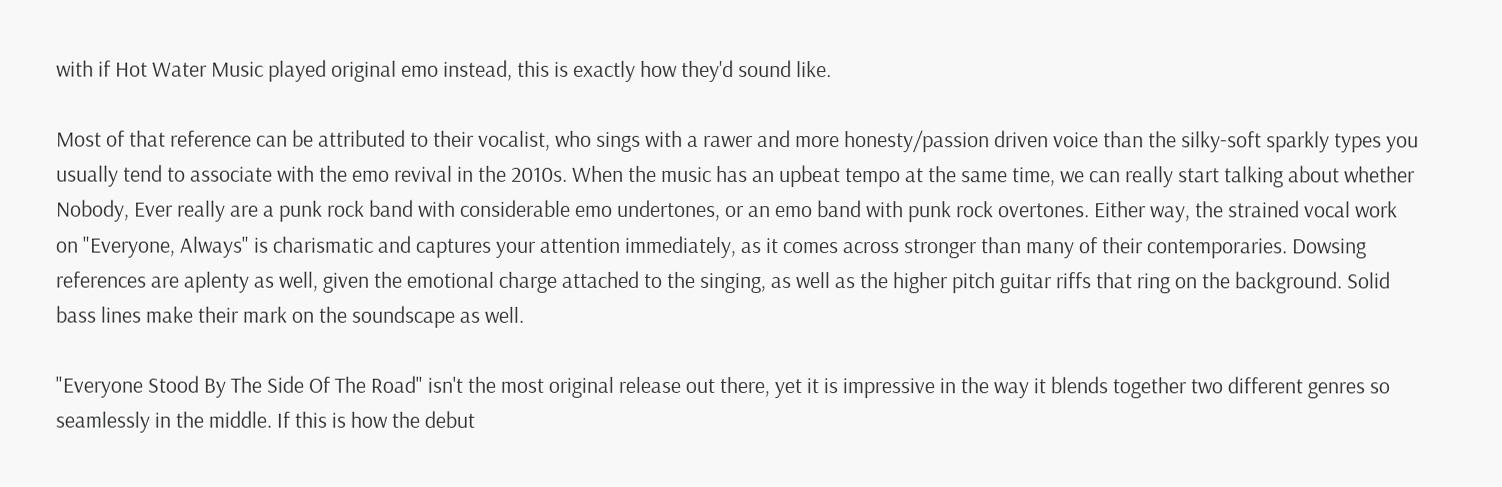with if Hot Water Music played original emo instead, this is exactly how they'd sound like.

Most of that reference can be attributed to their vocalist, who sings with a rawer and more honesty/passion driven voice than the silky-soft sparkly types you usually tend to associate with the emo revival in the 2010s. When the music has an upbeat tempo at the same time, we can really start talking about whether Nobody, Ever really are a punk rock band with considerable emo undertones, or an emo band with punk rock overtones. Either way, the strained vocal work on "Everyone, Always" is charismatic and captures your attention immediately, as it comes across stronger than many of their contemporaries. Dowsing references are aplenty as well, given the emotional charge attached to the singing, as well as the higher pitch guitar riffs that ring on the background. Solid bass lines make their mark on the soundscape as well.

"Everyone Stood By The Side Of The Road" isn't the most original release out there, yet it is impressive in the way it blends together two different genres so seamlessly in the middle. If this is how the debut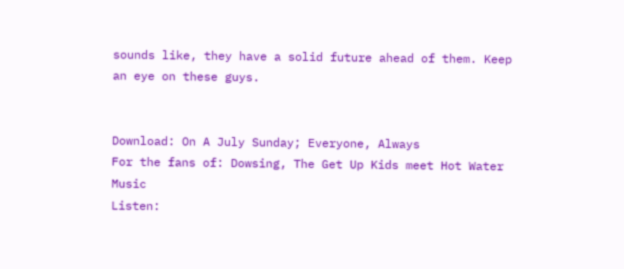sounds like, they have a solid future ahead of them. Keep an eye on these guys.


Download: On A July Sunday; Everyone, Always
For the fans of: Dowsing, The Get Up Kids meet Hot Water Music
Listen: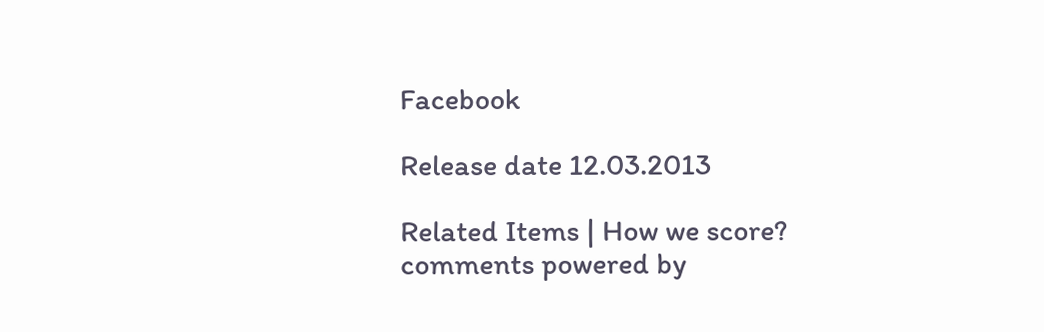Facebook

Release date 12.03.2013

Related Items | How we score?
comments powered by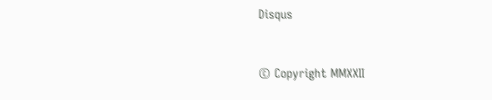Disqus


© Copyright MMXXII